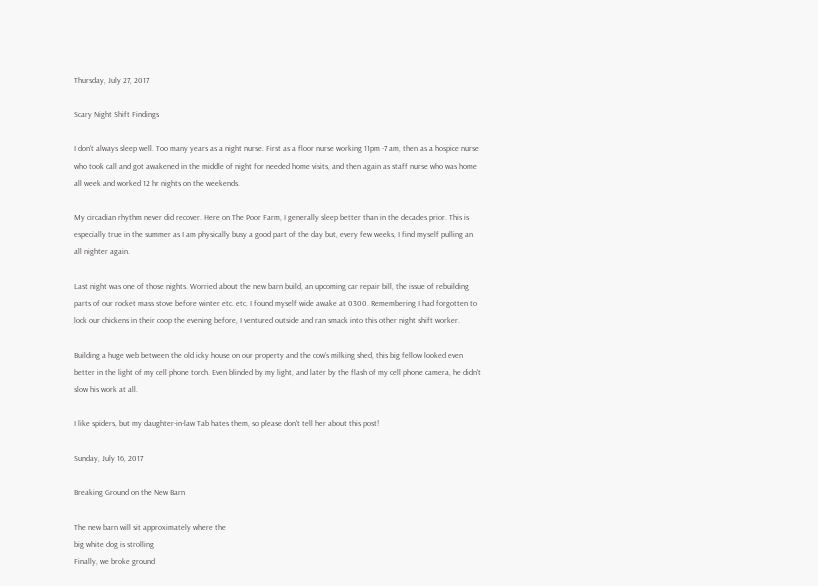Thursday, July 27, 2017

Scary Night Shift Findings

I don't always sleep well. Too many years as a night nurse. First as a floor nurse working 11pm -7 am, then as a hospice nurse who took call and got awakened in the middle of night for needed home visits, and then again as staff nurse who was home all week and worked 12 hr nights on the weekends.

My circadian rhythm never did recover. Here on The Poor Farm, I generally sleep better than in the decades prior. This is especially true in the summer as I am physically busy a good part of the day but, every few weeks, I find myself pulling an all nighter again.

Last night was one of those nights. Worried about the new barn build, an upcoming car repair bill, the issue of rebuilding parts of our rocket mass stove before winter etc. etc. I found myself wide awake at 0300. Remembering I had forgotten to lock our chickens in their coop the evening before, I ventured outside and ran smack into this other night shift worker.

Building a huge web between the old icky house on our property and the cow's milking shed, this big fellow looked even better in the light of my cell phone torch. Even blinded by my light, and later by the flash of my cell phone camera, he didn't slow his work at all.

I like spiders, but my daughter-in-law Tab hates them, so please don't tell her about this post!

Sunday, July 16, 2017

Breaking Ground on the New Barn

The new barn will sit approximately where the
big white dog is strolling
Finally, we broke ground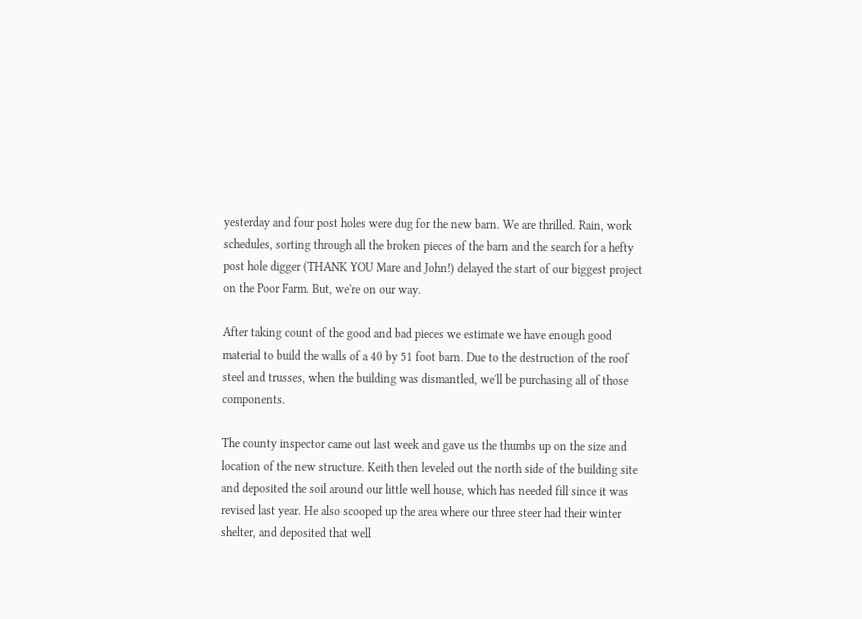yesterday and four post holes were dug for the new barn. We are thrilled. Rain, work schedules, sorting through all the broken pieces of the barn and the search for a hefty post hole digger (THANK YOU Mare and John!) delayed the start of our biggest project on the Poor Farm. But, we're on our way.

After taking count of the good and bad pieces we estimate we have enough good material to build the walls of a 40 by 51 foot barn. Due to the destruction of the roof steel and trusses, when the building was dismantled, we'll be purchasing all of those components.

The county inspector came out last week and gave us the thumbs up on the size and location of the new structure. Keith then leveled out the north side of the building site and deposited the soil around our little well house, which has needed fill since it was revised last year. He also scooped up the area where our three steer had their winter shelter, and deposited that well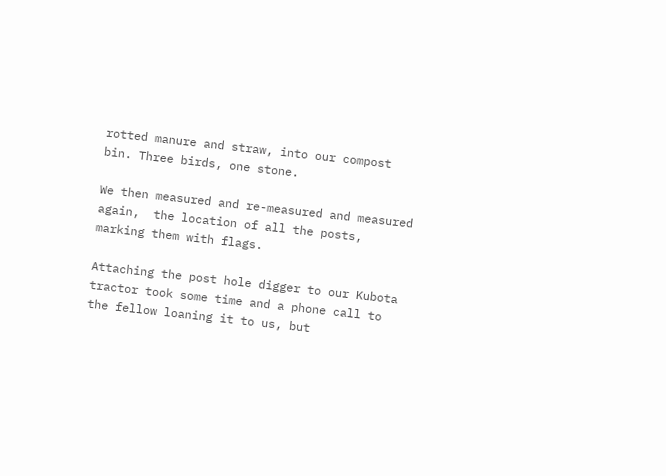rotted manure and straw, into our compost bin. Three birds, one stone.

We then measured and re-measured and measured again,  the location of all the posts, marking them with flags.

Attaching the post hole digger to our Kubota tractor took some time and a phone call to the fellow loaning it to us, but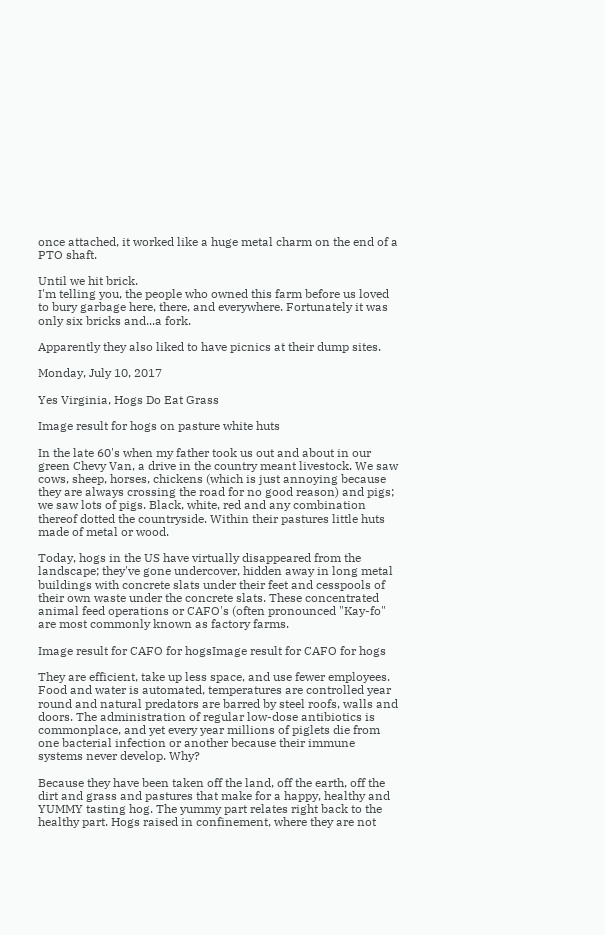once attached, it worked like a huge metal charm on the end of a PTO shaft.

Until we hit brick.
I'm telling you, the people who owned this farm before us loved to bury garbage here, there, and everywhere. Fortunately it was only six bricks and...a fork.

Apparently they also liked to have picnics at their dump sites.

Monday, July 10, 2017

Yes Virginia, Hogs Do Eat Grass

Image result for hogs on pasture white huts

In the late 60's when my father took us out and about in our green Chevy Van, a drive in the country meant livestock. We saw cows, sheep, horses, chickens (which is just annoying because they are always crossing the road for no good reason) and pigs; we saw lots of pigs. Black, white, red and any combination thereof dotted the countryside. Within their pastures little huts made of metal or wood.

Today, hogs in the US have virtually disappeared from the landscape; they've gone undercover, hidden away in long metal buildings with concrete slats under their feet and cesspools of their own waste under the concrete slats. These concentrated animal feed operations or CAFO's (often pronounced "Kay-fo" are most commonly known as factory farms.

Image result for CAFO for hogsImage result for CAFO for hogs

They are efficient, take up less space, and use fewer employees. Food and water is automated, temperatures are controlled year round and natural predators are barred by steel roofs, walls and doors. The administration of regular low-dose antibiotics is commonplace, and yet every year millions of piglets die from one bacterial infection or another because their immune systems never develop. Why?

Because they have been taken off the land, off the earth, off the dirt and grass and pastures that make for a happy, healthy and YUMMY tasting hog. The yummy part relates right back to the healthy part. Hogs raised in confinement, where they are not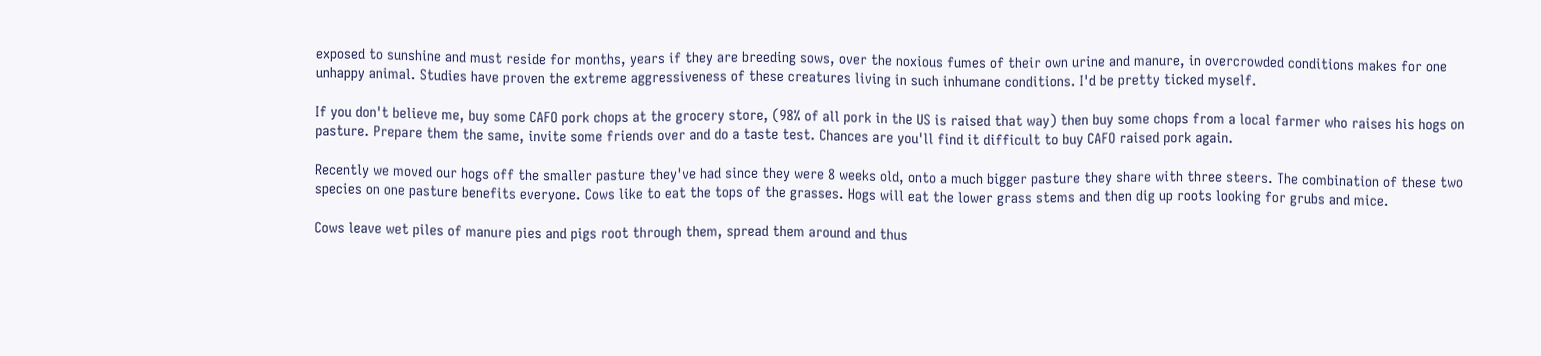exposed to sunshine and must reside for months, years if they are breeding sows, over the noxious fumes of their own urine and manure, in overcrowded conditions makes for one unhappy animal. Studies have proven the extreme aggressiveness of these creatures living in such inhumane conditions. I'd be pretty ticked myself.

If you don't believe me, buy some CAFO pork chops at the grocery store, (98% of all pork in the US is raised that way) then buy some chops from a local farmer who raises his hogs on pasture. Prepare them the same, invite some friends over and do a taste test. Chances are you'll find it difficult to buy CAFO raised pork again.

Recently we moved our hogs off the smaller pasture they've had since they were 8 weeks old, onto a much bigger pasture they share with three steers. The combination of these two species on one pasture benefits everyone. Cows like to eat the tops of the grasses. Hogs will eat the lower grass stems and then dig up roots looking for grubs and mice.

Cows leave wet piles of manure pies and pigs root through them, spread them around and thus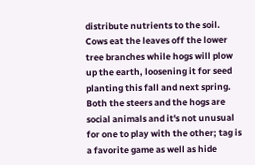distribute nutrients to the soil. Cows eat the leaves off the lower tree branches while hogs will plow up the earth, loosening it for seed planting this fall and next spring. Both the steers and the hogs are social animals and it's not unusual for one to play with the other; tag is a favorite game as well as hide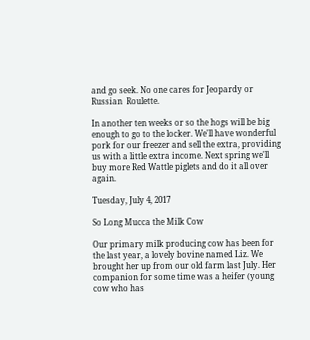and go seek. No one cares for Jeopardy or Russian  Roulette.

In another ten weeks or so the hogs will be big enough to go to the locker. We'll have wonderful pork for our freezer and sell the extra, providing us with a little extra income. Next spring we'll buy more Red Wattle piglets and do it all over again.

Tuesday, July 4, 2017

So Long Mucca the Milk Cow

Our primary milk producing cow has been for the last year, a lovely bovine named Liz. We brought her up from our old farm last July. Her companion for some time was a heifer (young cow who has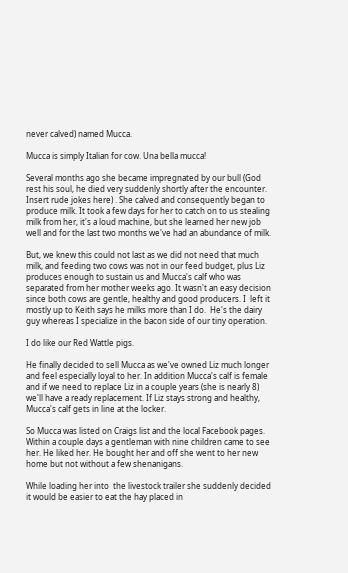never calved) named Mucca.

Mucca is simply Italian for cow. Una bella mucca!

Several months ago she became impregnated by our bull (God rest his soul, he died very suddenly shortly after the encounter. Insert rude jokes here) . She calved and consequently began to produce milk. It took a few days for her to catch on to us stealing milk from her, it's a loud machine, but she learned her new job well and for the last two months we've had an abundance of milk.

But, we knew this could not last as we did not need that much milk, and feeding two cows was not in our feed budget, plus Liz produces enough to sustain us and Mucca's calf who was separated from her mother weeks ago. It wasn't an easy decision since both cows are gentle, healthy and good producers. I  left it mostly up to Keith says he milks more than I do.  He's the dairy guy whereas I specialize in the bacon side of our tiny operation.

I do like our Red Wattle pigs.

He finally decided to sell Mucca as we've owned Liz much longer and feel especially loyal to her. In addition Mucca's calf is female and if we need to replace Liz in a couple years (she is nearly 8) we'll have a ready replacement. If Liz stays strong and healthy, Mucca's calf gets in line at the locker.

So Mucca was listed on Craigs list and the local Facebook pages.  Within a couple days a gentleman with nine children came to see her. He liked her. He bought her and off she went to her new home but not without a few shenanigans.

While loading her into  the livestock trailer she suddenly decided it would be easier to eat the hay placed in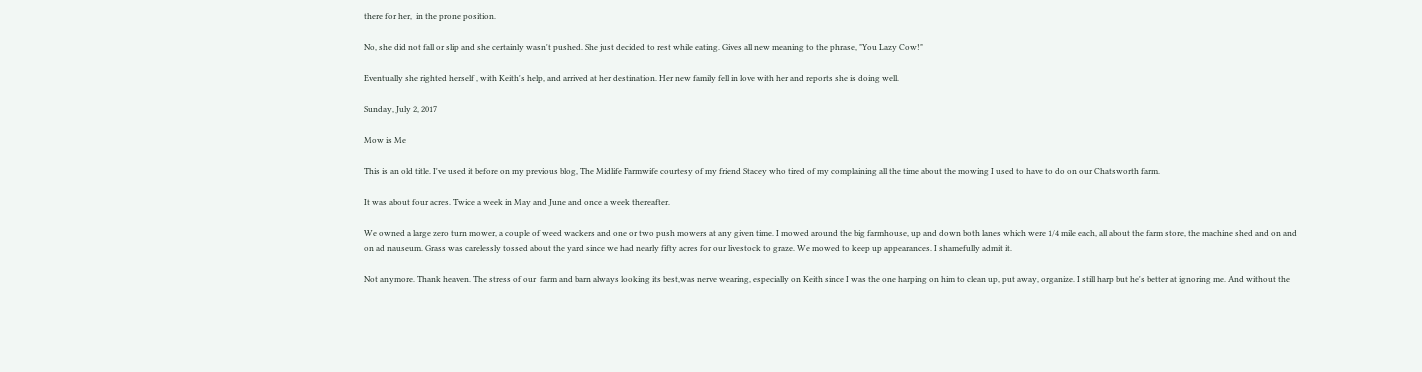there for her,  in the prone position.

No, she did not fall or slip and she certainly wasn't pushed. She just decided to rest while eating. Gives all new meaning to the phrase, "You Lazy Cow!"

Eventually she righted herself , with Keith's help, and arrived at her destination. Her new family fell in love with her and reports she is doing well.

Sunday, July 2, 2017

Mow is Me

This is an old title. I've used it before on my previous blog, The Midlife Farmwife courtesy of my friend Stacey who tired of my complaining all the time about the mowing I used to have to do on our Chatsworth farm.

It was about four acres. Twice a week in May and June and once a week thereafter.

We owned a large zero turn mower, a couple of weed wackers and one or two push mowers at any given time. I mowed around the big farmhouse, up and down both lanes which were 1/4 mile each, all about the farm store, the machine shed and on and on ad nauseum. Grass was carelessly tossed about the yard since we had nearly fifty acres for our livestock to graze. We mowed to keep up appearances. I shamefully admit it.

Not anymore. Thank heaven. The stress of our  farm and barn always looking its best,was nerve wearing, especially on Keith since I was the one harping on him to clean up, put away, organize. I still harp but he's better at ignoring me. And without the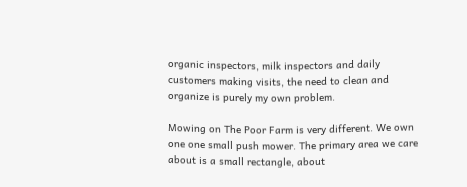organic inspectors, milk inspectors and daily customers making visits, the need to clean and organize is purely my own problem.

Mowing on The Poor Farm is very different. We own one one small push mower. The primary area we care about is a small rectangle, about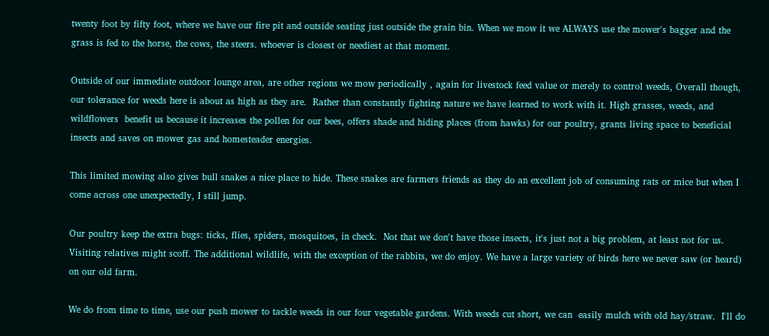twenty foot by fifty foot, where we have our fire pit and outside seating just outside the grain bin. When we mow it we ALWAYS use the mower's bagger and the grass is fed to the horse, the cows, the steers. whoever is closest or neediest at that moment.

Outside of our immediate outdoor lounge area, are other regions we mow periodically , again for livestock feed value or merely to control weeds, Overall though, our tolerance for weeds here is about as high as they are.  Rather than constantly fighting nature we have learned to work with it. High grasses, weeds, and wildflowers  benefit us because it increases the pollen for our bees, offers shade and hiding places (from hawks) for our poultry, grants living space to beneficial insects and saves on mower gas and homesteader energies.

This limited mowing also gives bull snakes a nice place to hide. These snakes are farmers friends as they do an excellent job of consuming rats or mice but when I come across one unexpectedly, I still jump.

Our poultry keep the extra bugs: ticks, flies, spiders, mosquitoes, in check.  Not that we don't have those insects, it's just not a big problem, at least not for us. Visiting relatives might scoff. The additional wildlife, with the exception of the rabbits, we do enjoy. We have a large variety of birds here we never saw (or heard) on our old farm.

We do from time to time, use our push mower to tackle weeds in our four vegetable gardens. With weeds cut short, we can  easily mulch with old hay/straw.  I'll do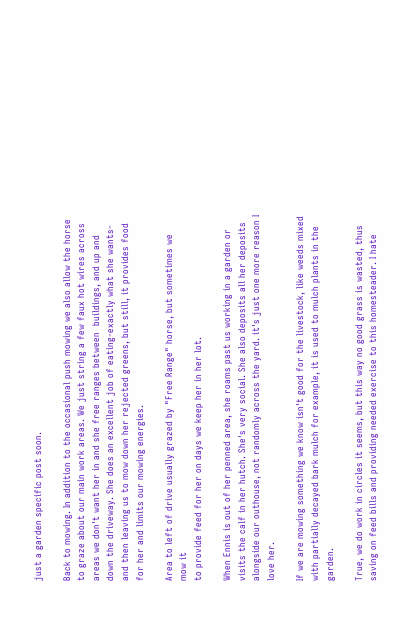just a garden specific post soon.

Back to mowing. In addition to the occasional push mowing we also allow the horse to graze about our main work areas. We just string a few faux hot wires across areas we don't want her in and she free ranges between  buildings, and up and down the driveway. She does an excellent job of eating-exactly what she wants-and then leaving us to mow down her rejected greens, but still, it provides food for her and limits our mowing energies.

Area to left of drive usually grazed by "Free Range" horse, but sometimes we mow it
to provide feed for her on days we keep her in her lot.

When Ennis is out of her penned area, she roams past us working in a garden or visits the calf in her hutch. She's very social. She also deposits all her deposits alongside our outhouse, not randomly across the yard. it's just one more reason I love her.

If we are mowing something we know isn't good for the livestock, like weeds mixed with partially decayed bark mulch for example, it is used to mulch plants in the garden.

True, we do work in circles it seems, but this way no good grass is wasted, thus saving on feed bills and providing needed exercise to this homesteader. I hate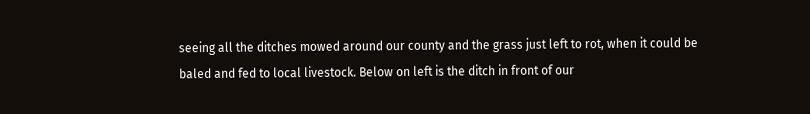seeing all the ditches mowed around our county and the grass just left to rot, when it could be baled and fed to local livestock. Below on left is the ditch in front of our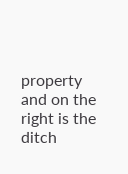property and on the right is the ditch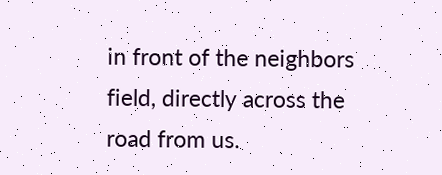in front of the neighbors field, directly across the road from us.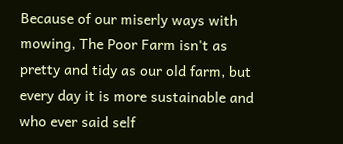Because of our miserly ways with mowing, The Poor Farm isn't as pretty and tidy as our old farm, but every day it is more sustainable and who ever said self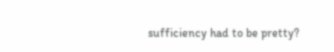sufficiency had to be pretty?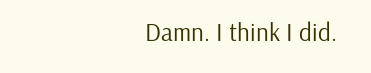Damn. I think I did.